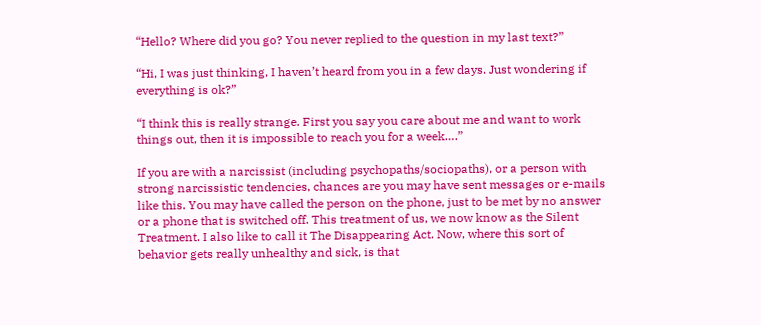“Hello? Where did you go? You never replied to the question in my last text?”

“Hi, I was just thinking, I haven’t heard from you in a few days. Just wondering if everything is ok?”

“I think this is really strange. First you say you care about me and want to work things out, then it is impossible to reach you for a week….”

If you are with a narcissist (including psychopaths/sociopaths), or a person with strong narcissistic tendencies, chances are you may have sent messages or e-mails like this. You may have called the person on the phone, just to be met by no answer or a phone that is switched off. This treatment of us, we now know as the Silent Treatment. I also like to call it The Disappearing Act. Now, where this sort of behavior gets really unhealthy and sick, is that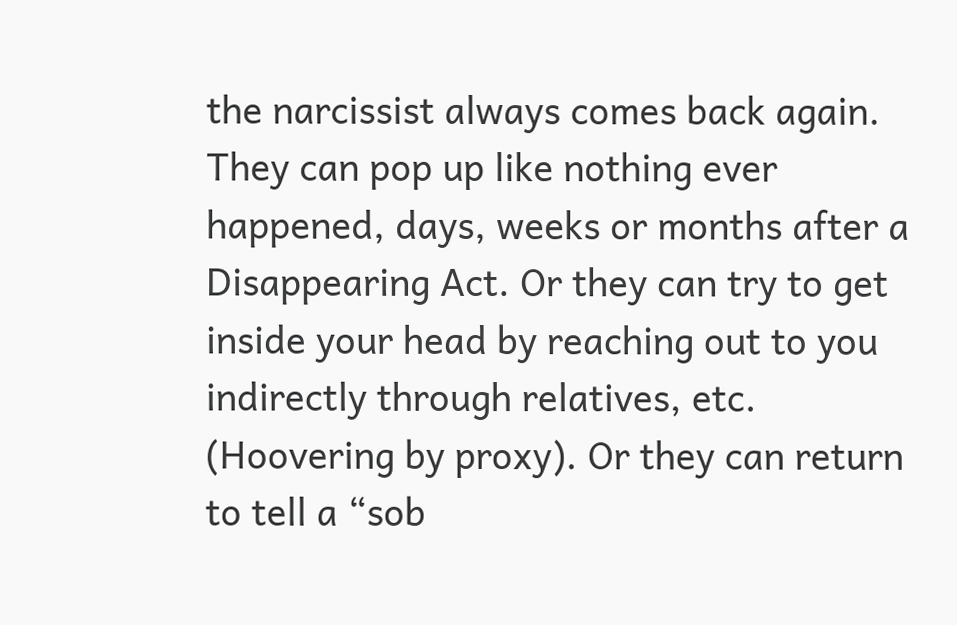the narcissist always comes back again. They can pop up like nothing ever happened, days, weeks or months after a Disappearing Act. Or they can try to get inside your head by reaching out to you indirectly through relatives, etc. (Hoovering by proxy). Or they can return to tell a “sob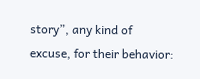story”, any kind of excuse, for their behavior: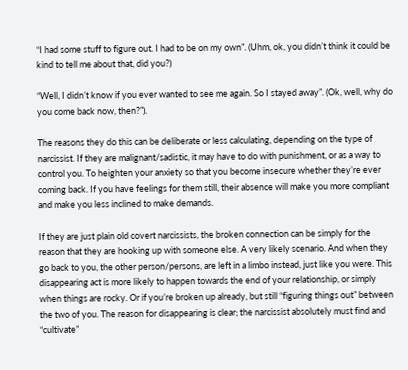“I had some stuff to figure out. I had to be on my own”. (Uhm, ok, you didn’t think it could be kind to tell me about that, did you?)

“Well, I didn’t know if you ever wanted to see me again. So I stayed away”. (Ok, well, why do you come back now, then?”).

The reasons they do this can be deliberate or less calculating, depending on the type of narcissist. If they are malignant/sadistic, it may have to do with punishment, or as a way to control you. To heighten your anxiety so that you become insecure whether they’re ever coming back. If you have feelings for them still, their absence will make you more compliant and make you less inclined to make demands.

If they are just plain old covert narcissists, the broken connection can be simply for the reason that they are hooking up with someone else. A very likely scenario. And when they go back to you, the other person/persons, are left in a limbo instead, just like you were. This disappearing act is more likely to happen towards the end of your relationship, or simply when things are rocky. Or if you’re broken up already, but still “figuring things out” between the two of you. The reason for disappearing is clear; the narcissist absolutely must find and “cultivate”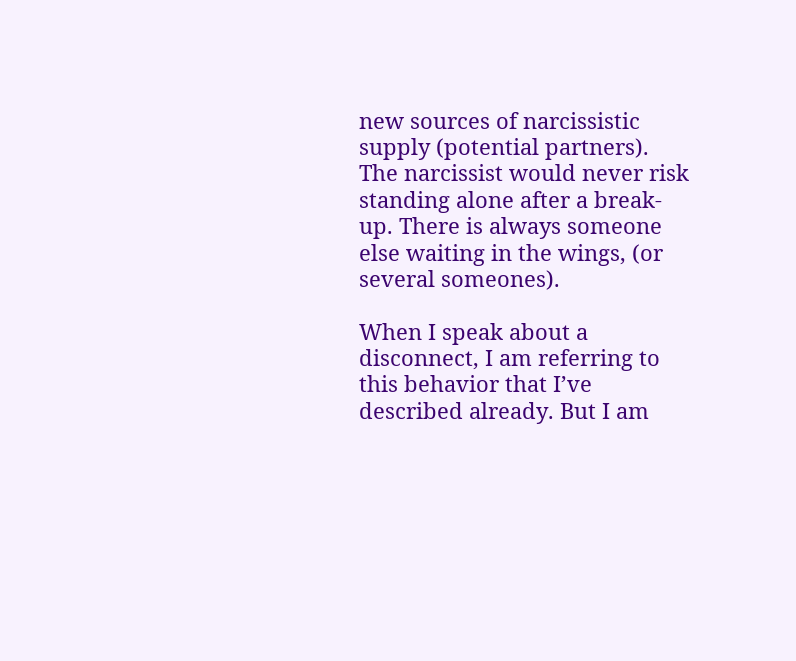new sources of narcissistic supply (potential partners). The narcissist would never risk standing alone after a break-up. There is always someone else waiting in the wings, (or several someones).

When I speak about a disconnect, I am referring to this behavior that I’ve described already. But I am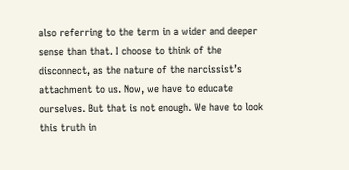also referring to the term in a wider and deeper sense than that. I choose to think of the disconnect, as the nature of the narcissist’s attachment to us. Now, we have to educate ourselves. But that is not enough. We have to look this truth in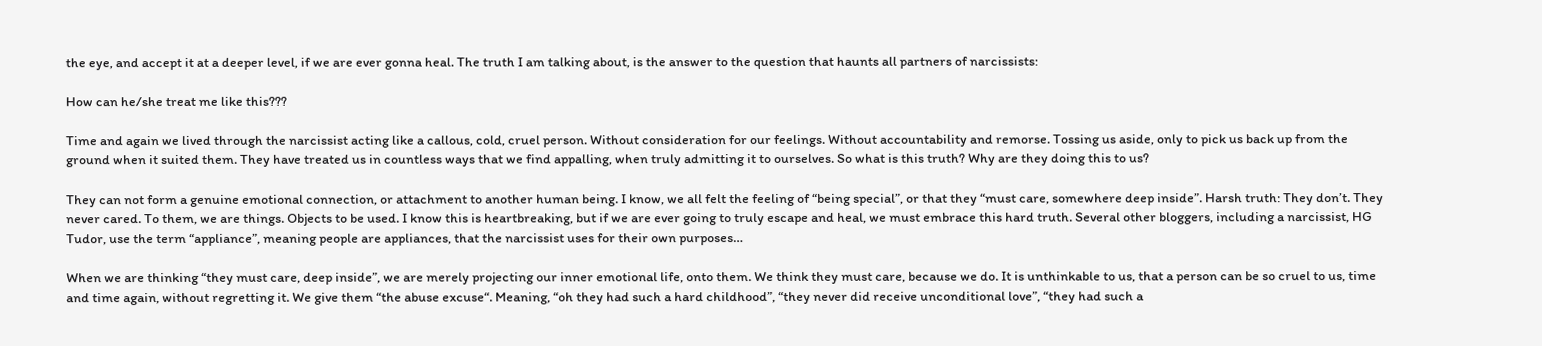the eye, and accept it at a deeper level, if we are ever gonna heal. The truth I am talking about, is the answer to the question that haunts all partners of narcissists:

How can he/she treat me like this???

Time and again we lived through the narcissist acting like a callous, cold, cruel person. Without consideration for our feelings. Without accountability and remorse. Tossing us aside, only to pick us back up from the ground when it suited them. They have treated us in countless ways that we find appalling, when truly admitting it to ourselves. So what is this truth? Why are they doing this to us?

They can not form a genuine emotional connection, or attachment to another human being. I know, we all felt the feeling of “being special”, or that they “must care, somewhere deep inside”. Harsh truth: They don’t. They never cared. To them, we are things. Objects to be used. I know this is heartbreaking, but if we are ever going to truly escape and heal, we must embrace this hard truth. Several other bloggers, including a narcissist, HG Tudor, use the term “appliance”, meaning people are appliances, that the narcissist uses for their own purposes…

When we are thinking “they must care, deep inside”, we are merely projecting our inner emotional life, onto them. We think they must care, because we do. It is unthinkable to us, that a person can be so cruel to us, time and time again, without regretting it. We give them “the abuse excuse“. Meaning, “oh they had such a hard childhood”, “they never did receive unconditional love”, “they had such a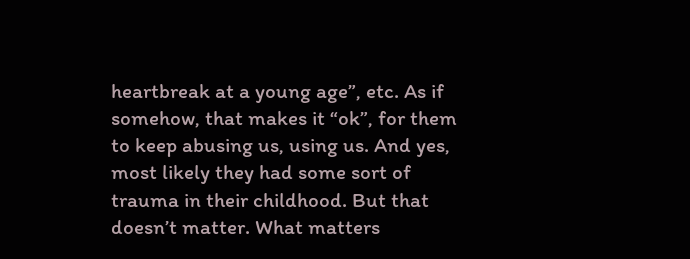heartbreak at a young age”, etc. As if somehow, that makes it “ok”, for them to keep abusing us, using us. And yes, most likely they had some sort of trauma in their childhood. But that doesn’t matter. What matters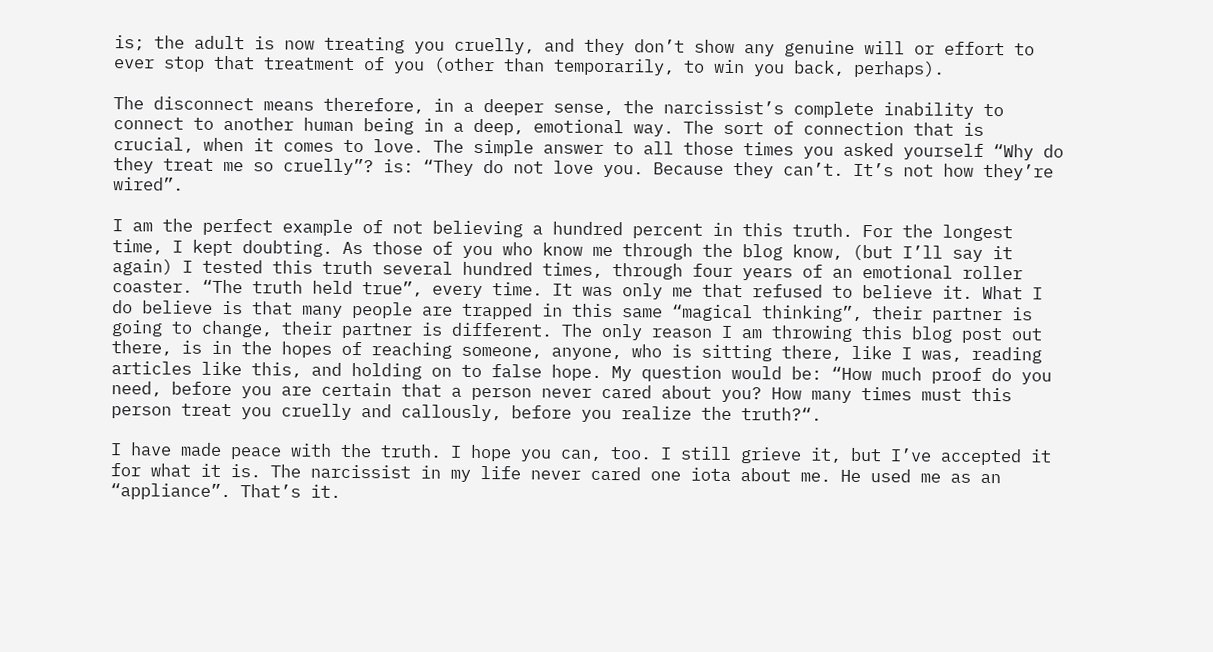is; the adult is now treating you cruelly, and they don’t show any genuine will or effort to ever stop that treatment of you (other than temporarily, to win you back, perhaps).

The disconnect means therefore, in a deeper sense, the narcissist’s complete inability to connect to another human being in a deep, emotional way. The sort of connection that is crucial, when it comes to love. The simple answer to all those times you asked yourself “Why do they treat me so cruelly”? is: “They do not love you. Because they can’t. It’s not how they’re wired”.

I am the perfect example of not believing a hundred percent in this truth. For the longest time, I kept doubting. As those of you who know me through the blog know, (but I’ll say it again) I tested this truth several hundred times, through four years of an emotional roller coaster. “The truth held true”, every time. It was only me that refused to believe it. What I do believe is that many people are trapped in this same “magical thinking”, their partner is going to change, their partner is different. The only reason I am throwing this blog post out there, is in the hopes of reaching someone, anyone, who is sitting there, like I was, reading articles like this, and holding on to false hope. My question would be: “How much proof do you need, before you are certain that a person never cared about you? How many times must this person treat you cruelly and callously, before you realize the truth?“.

I have made peace with the truth. I hope you can, too. I still grieve it, but I’ve accepted it for what it is. The narcissist in my life never cared one iota about me. He used me as an “appliance”. That’s it.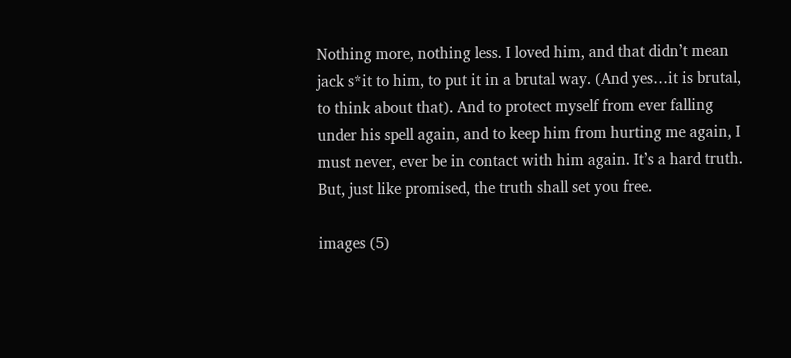Nothing more, nothing less. I loved him, and that didn’t mean jack s*it to him, to put it in a brutal way. (And yes…it is brutal, to think about that). And to protect myself from ever falling under his spell again, and to keep him from hurting me again, I must never, ever be in contact with him again. It’s a hard truth. But, just like promised, the truth shall set you free.

images (5)